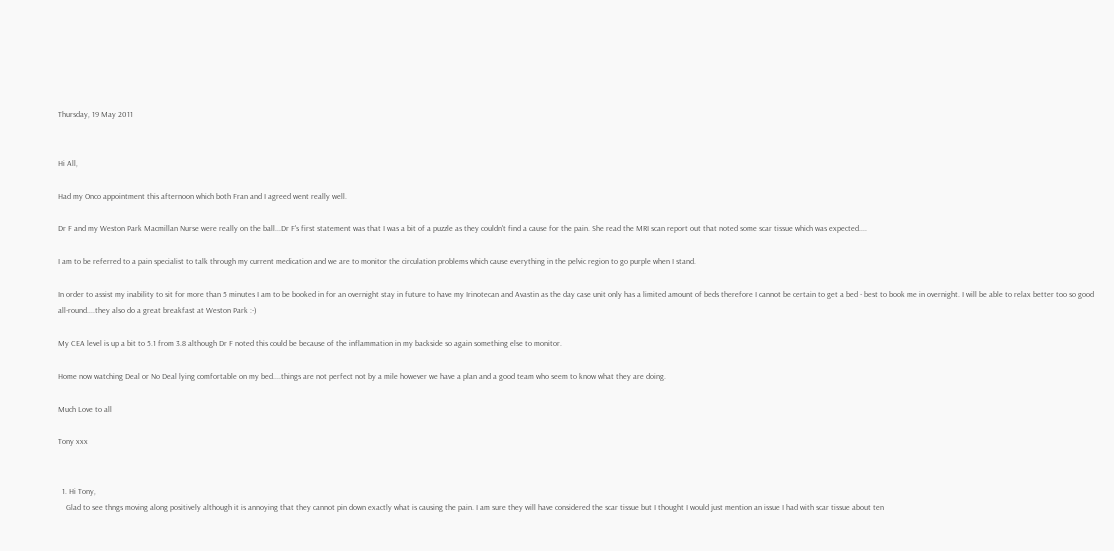Thursday, 19 May 2011


Hi All,

Had my Onco appointment this afternoon which both Fran and I agreed went really well.

Dr F and my Weston Park Macmillan Nurse were really on the ball...Dr F's first statement was that I was a bit of a puzzle as they couldn't find a cause for the pain. She read the MRI scan report out that noted some scar tissue which was expected....

I am to be referred to a pain specialist to talk through my current medication and we are to monitor the circulation problems which cause everything in the pelvic region to go purple when I stand.

In order to assist my inability to sit for more than 5 minutes I am to be booked in for an overnight stay in future to have my Irinotecan and Avastin as the day case unit only has a limited amount of beds therefore I cannot be certain to get a bed - best to book me in overnight. I will be able to relax better too so good all-round....they also do a great breakfast at Weston Park :-)

My CEA level is up a bit to 5.1 from 3.8 although Dr F noted this could be because of the inflammation in my backside so again something else to monitor.

Home now watching Deal or No Deal lying comfortable on my bed....things are not perfect not by a mile however we have a plan and a good team who seem to know what they are doing.

Much Love to all

Tony xxx


  1. Hi Tony,
    Glad to see thngs moving along positively although it is annoying that they cannot pin down exactly what is causing the pain. I am sure they will have considered the scar tissue but I thought I would just mention an issue I had with scar tissue about ten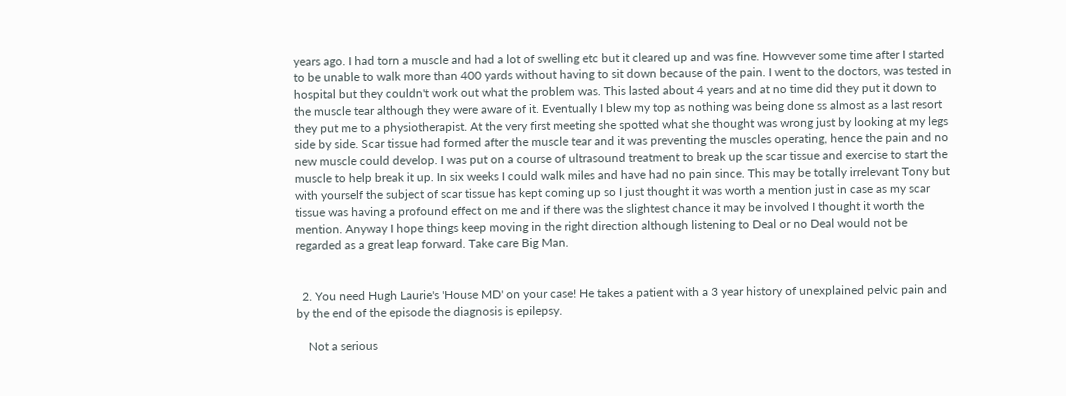years ago. I had torn a muscle and had a lot of swelling etc but it cleared up and was fine. Howvever some time after I started to be unable to walk more than 400 yards without having to sit down because of the pain. I went to the doctors, was tested in hospital but they couldn't work out what the problem was. This lasted about 4 years and at no time did they put it down to the muscle tear although they were aware of it. Eventually I blew my top as nothing was being done ss almost as a last resort they put me to a physiotherapist. At the very first meeting she spotted what she thought was wrong just by looking at my legs side by side. Scar tissue had formed after the muscle tear and it was preventing the muscles operating, hence the pain and no new muscle could develop. I was put on a course of ultrasound treatment to break up the scar tissue and exercise to start the muscle to help break it up. In six weeks I could walk miles and have had no pain since. This may be totally irrelevant Tony but with yourself the subject of scar tissue has kept coming up so I just thought it was worth a mention just in case as my scar tissue was having a profound effect on me and if there was the slightest chance it may be involved I thought it worth the mention. Anyway I hope things keep moving in the right direction although listening to Deal or no Deal would not be regarded as a great leap forward. Take care Big Man.


  2. You need Hugh Laurie's 'House MD' on your case! He takes a patient with a 3 year history of unexplained pelvic pain and by the end of the episode the diagnosis is epilepsy.

    Not a serious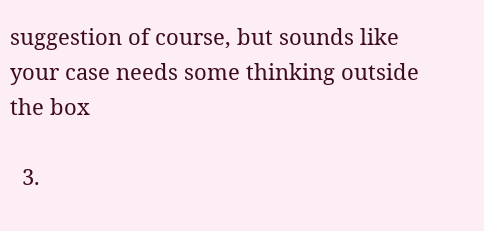suggestion of course, but sounds like your case needs some thinking outside the box

  3.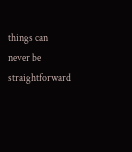things can never be straightforward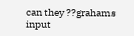can they ??grahams input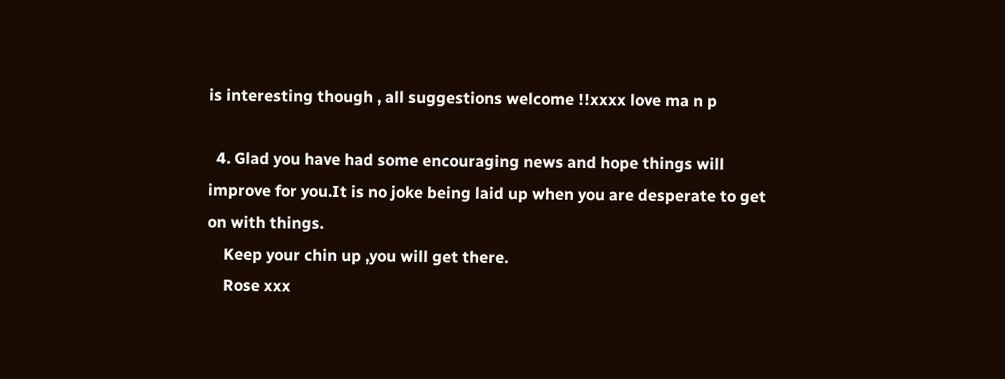is interesting though , all suggestions welcome !!xxxx love ma n p

  4. Glad you have had some encouraging news and hope things will improve for you.It is no joke being laid up when you are desperate to get on with things.
    Keep your chin up ,you will get there.
    Rose xxx